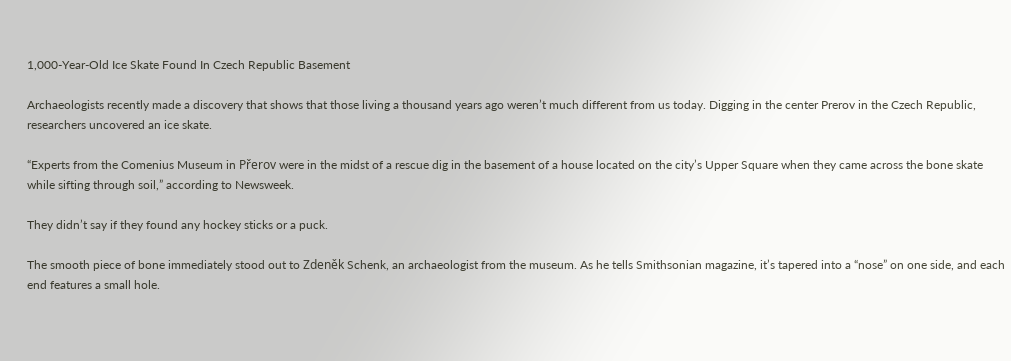1,000-Year-Old Ice Skate Found In Czech Republic Basement

Archaeologists recently made a discovery that shows that those living a thousand years ago weren’t much different from us today. Digging in the center Prerov in the Czech Republic, researchers uncovered an ice skate.

“Experts from the Comenius Museum in Přerov were in the midst of a rescue dig in the basement of a house located on the city’s Upper Square when they came across the bone skate while sifting through soil,” according to Newsweek.

They didn’t say if they found any hockey sticks or a puck.

The smooth piece of bone immediately stood out to Zdeněk Schenk, an archaeologist from the museum. As he tells Smithsonian magazine, it’s tapered into a “nose” on one side, and each end features a small hole.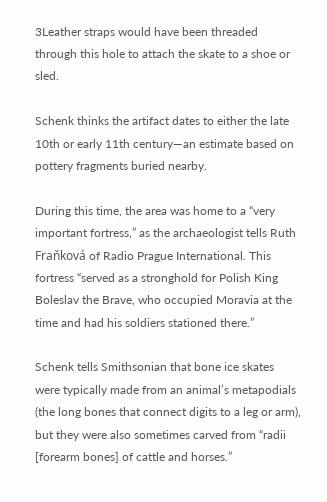3Leather straps would have been threaded through this hole to attach the skate to a shoe or sled.

Schenk thinks the artifact dates to either the late 10th or early 11th century—an estimate based on pottery fragments buried nearby.

During this time, the area was home to a “very important fortress,” as the archaeologist tells Ruth Fraňková of Radio Prague International. This fortress “served as a stronghold for Polish King Boleslav the Brave, who occupied Moravia at the time and had his soldiers stationed there.”

Schenk tells Smithsonian that bone ice skates were typically made from an animal’s metapodials (the long bones that connect digits to a leg or arm), but they were also sometimes carved from “radii [forearm bones] of cattle and horses.”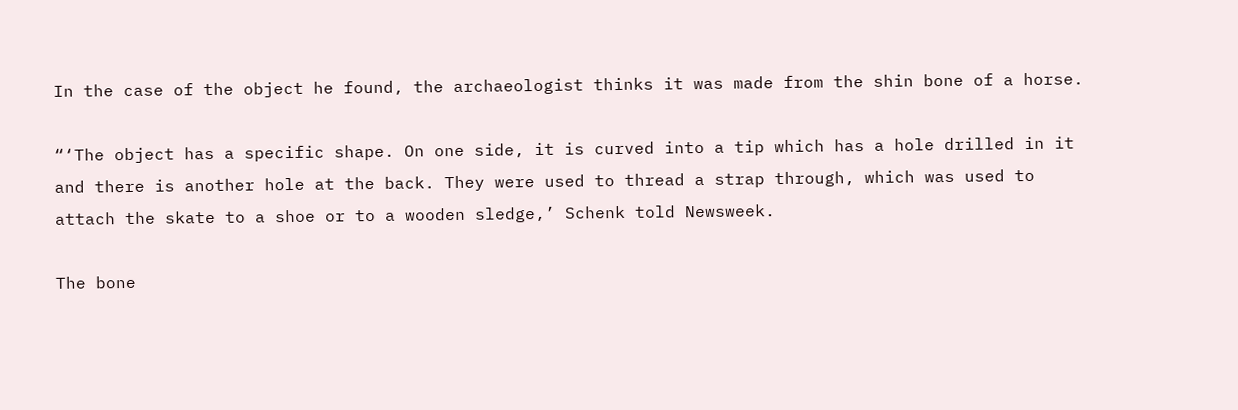In the case of the object he found, the archaeologist thinks it was made from the shin bone of a horse.

“‘The object has a specific shape. On one side, it is curved into a tip which has a hole drilled in it and there is another hole at the back. They were used to thread a strap through, which was used to attach the skate to a shoe or to a wooden sledge,’ Schenk told Newsweek.

The bone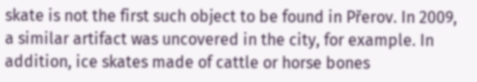skate is not the first such object to be found in Přerov. In 2009, a similar artifact was uncovered in the city, for example. In addition, ice skates made of cattle or horse bones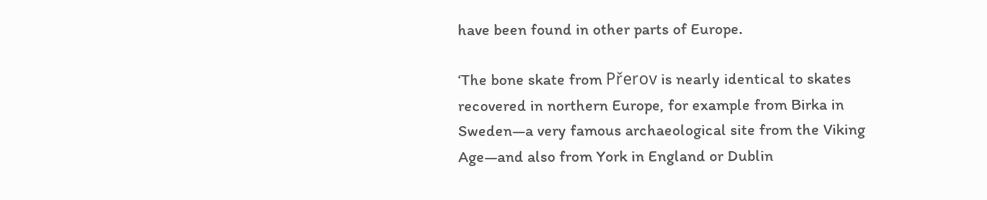have been found in other parts of Europe.

‘The bone skate from Přerov is nearly identical to skates recovered in northern Europe, for example from Birka in Sweden—a very famous archaeological site from the Viking Age—and also from York in England or Dublin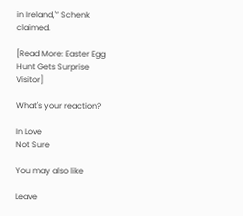in Ireland,'” Schenk claimed.

[Read More: Easter Egg Hunt Gets Surprise Visitor]

What's your reaction?

In Love
Not Sure

You may also like

Leave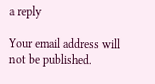a reply

Your email address will not be published.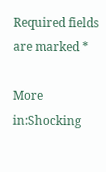Required fields are marked *

More in:Shocking